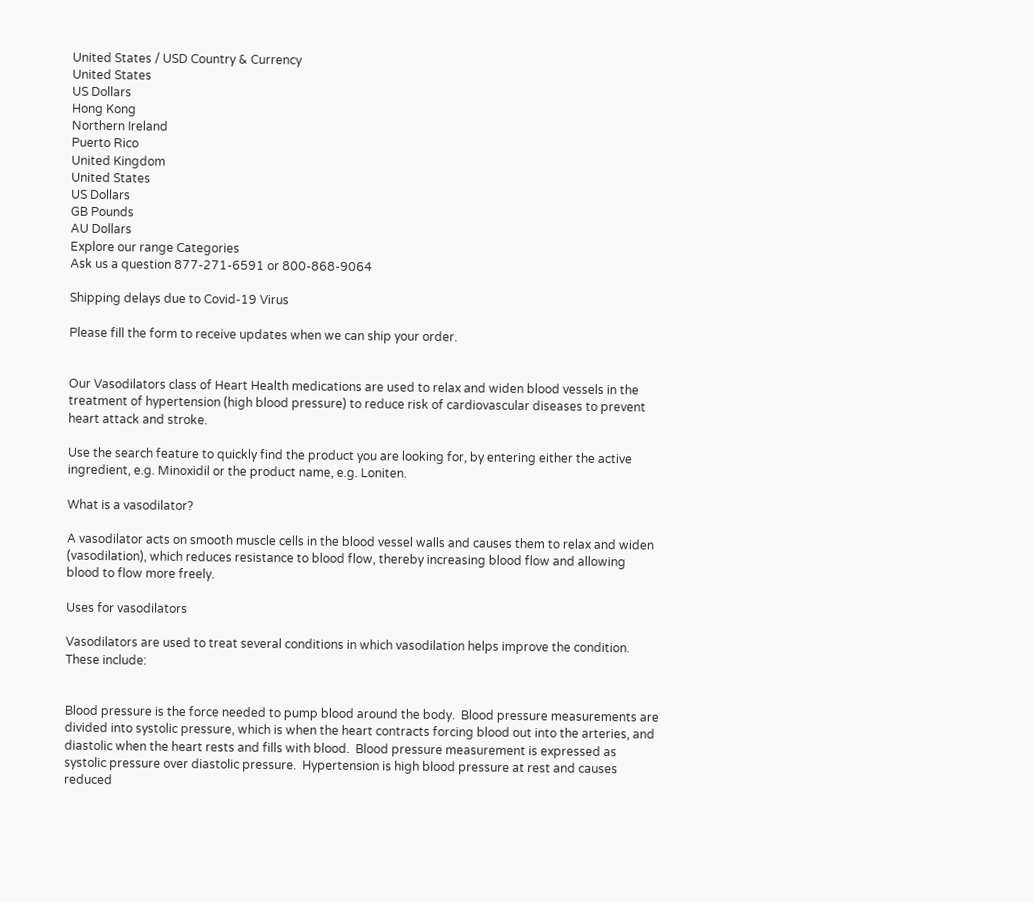United States / USD Country & Currency
United States
US Dollars
Hong Kong
Northern Ireland
Puerto Rico
United Kingdom
United States
US Dollars
GB Pounds
AU Dollars
Explore our range Categories
Ask us a question 877-271-6591 or 800-868-9064

Shipping delays due to Covid-19 Virus

Please fill the form to receive updates when we can ship your order.


Our Vasodilators class of Heart Health medications are used to relax and widen blood vessels in the treatment of hypertension (high blood pressure) to reduce risk of cardiovascular diseases to prevent heart attack and stroke.

Use the search feature to quickly find the product you are looking for, by entering either the active ingredient, e.g. Minoxidil or the product name, e.g. Loniten.

What is a vasodilator?

A vasodilator acts on smooth muscle cells in the blood vessel walls and causes them to relax and widen (vasodilation), which reduces resistance to blood flow, thereby increasing blood flow and allowing blood to flow more freely.

Uses for vasodilators

Vasodilators are used to treat several conditions in which vasodilation helps improve the condition.  These include:


Blood pressure is the force needed to pump blood around the body.  Blood pressure measurements are divided into systolic pressure, which is when the heart contracts forcing blood out into the arteries, and diastolic when the heart rests and fills with blood.  Blood pressure measurement is expressed as systolic pressure over diastolic pressure.  Hypertension is high blood pressure at rest and causes reduced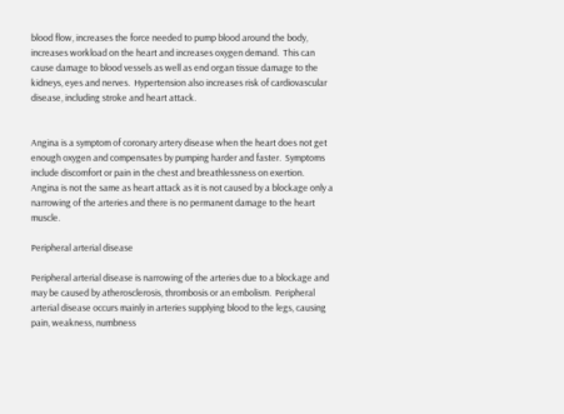blood flow, increases the force needed to pump blood around the body, increases workload on the heart and increases oxygen demand.  This can cause damage to blood vessels as well as end organ tissue damage to the kidneys, eyes and nerves.  Hypertension also increases risk of cardiovascular disease, including stroke and heart attack.


Angina is a symptom of coronary artery disease when the heart does not get enough oxygen and compensates by pumping harder and faster.  Symptoms include discomfort or pain in the chest and breathlessness on exertion.  Angina is not the same as heart attack as it is not caused by a blockage only a narrowing of the arteries and there is no permanent damage to the heart muscle.

Peripheral arterial disease

Peripheral arterial disease is narrowing of the arteries due to a blockage and may be caused by atherosclerosis, thrombosis or an embolism.  Peripheral arterial disease occurs mainly in arteries supplying blood to the legs, causing pain, weakness, numbness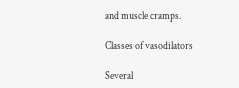and muscle cramps.

Classes of vasodilators

Several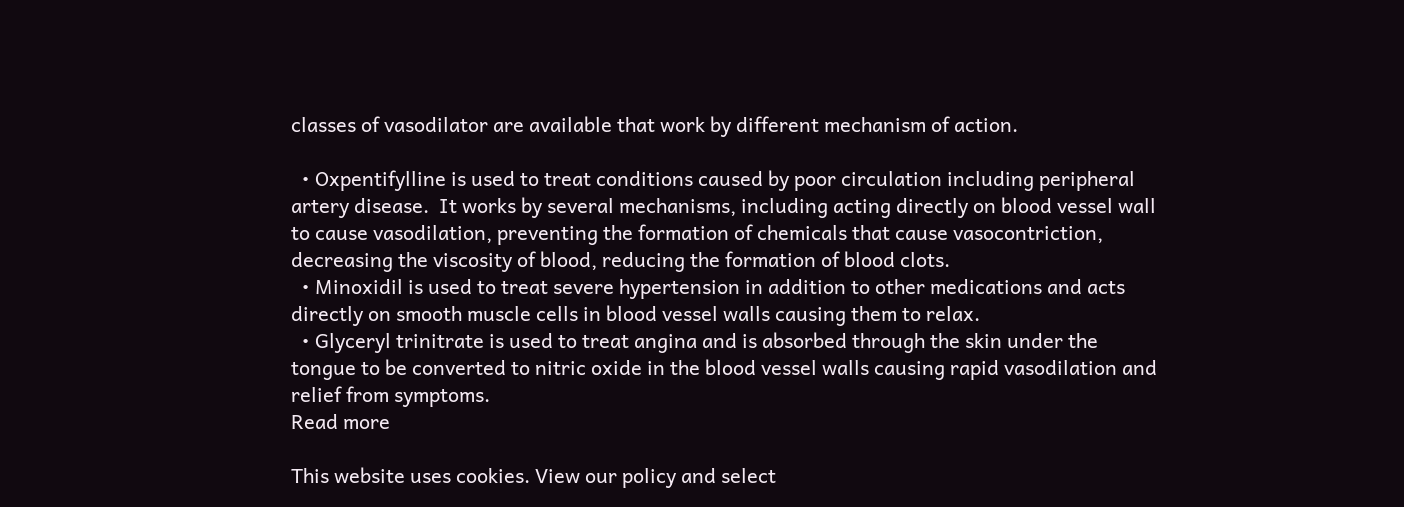classes of vasodilator are available that work by different mechanism of action.

  • Oxpentifylline is used to treat conditions caused by poor circulation including peripheral artery disease.  It works by several mechanisms, including acting directly on blood vessel wall to cause vasodilation, preventing the formation of chemicals that cause vasocontriction, decreasing the viscosity of blood, reducing the formation of blood clots.
  • Minoxidil is used to treat severe hypertension in addition to other medications and acts directly on smooth muscle cells in blood vessel walls causing them to relax.
  • Glyceryl trinitrate is used to treat angina and is absorbed through the skin under the tongue to be converted to nitric oxide in the blood vessel walls causing rapid vasodilation and relief from symptoms.
Read more

This website uses cookies. View our policy and select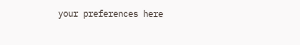your preferences here